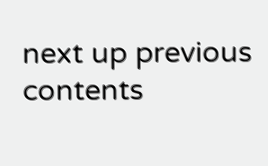next up previous contents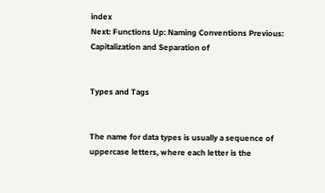index
Next: Functions Up: Naming Conventions Previous: Capitalization and Separation of


Types and Tags


The name for data types is usually a sequence of uppercase letters, where each letter is the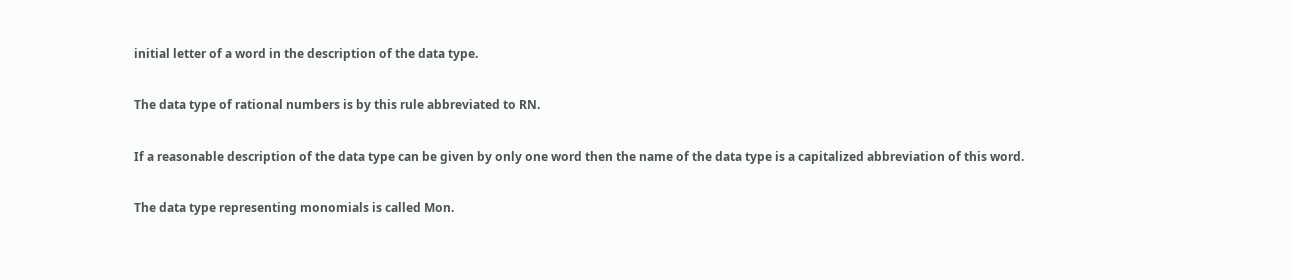initial letter of a word in the description of the data type.

The data type of rational numbers is by this rule abbreviated to RN.

If a reasonable description of the data type can be given by only one word then the name of the data type is a capitalized abbreviation of this word.

The data type representing monomials is called Mon.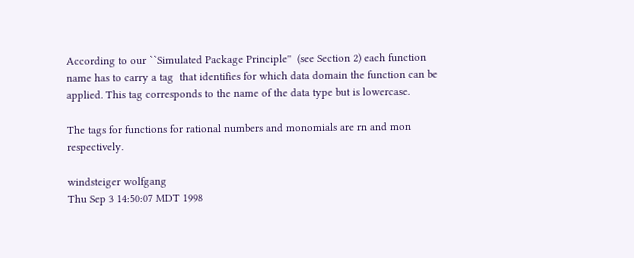According to our ``Simulated Package Principle''  (see Section 2) each function name has to carry a tag  that identifies for which data domain the function can be applied. This tag corresponds to the name of the data type but is lowercase.

The tags for functions for rational numbers and monomials are rn and mon respectively.

windsteiger wolfgang
Thu Sep 3 14:50:07 MDT 1998